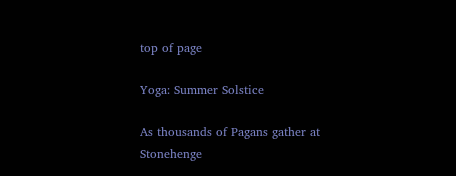top of page

Yoga: Summer Solstice

As thousands of Pagans gather at Stonehenge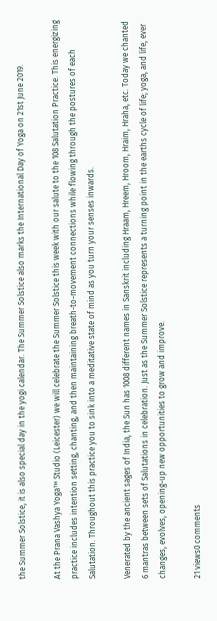the Summer Solstice, it is also special day in the yogi calendar. The Summer Solstice also marks the International Day of Yoga on 21st June 2019.

At the Prana Vashya Yoga™ Studio (Leicester) we will celebrate the Summer Solstice this week with our salute to the 108 Salutation Practice. This energizing practice includes intention setting, chanting, and then maintaining breath-to-movement connections while flowing through the postures of each Salutation. Throughout this practice you to sink into a meditative state of mind as you turn your senses inwards.

Venerated by the ancient sages of India, the Sun has 1008 different names in Sanskrit including Hraam, Hreem, Hroom, Hraim, Hraha, etc. Today we chanted 6 mantras between sets of Salutations in celebration. Just as the Summer Solstice represents a turning point in the earths cycle of life; yoga, and life, ever changes, evolves, opening-up new opportunities to grow and improve.

21 views0 comments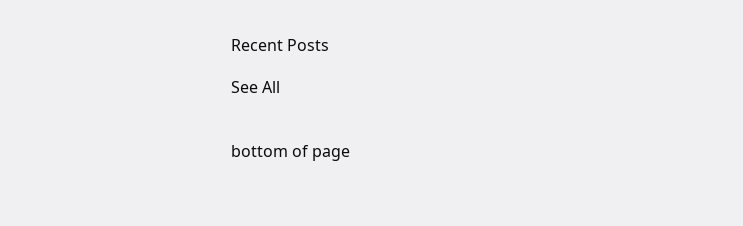Recent Posts

See All


bottom of page